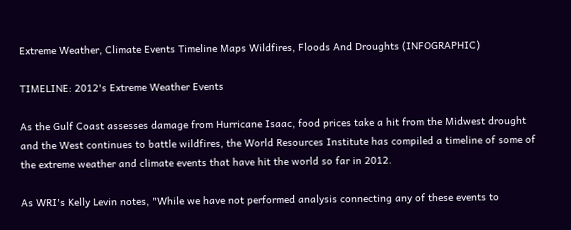Extreme Weather, Climate Events Timeline Maps Wildfires, Floods And Droughts (INFOGRAPHIC)

TIMELINE: 2012's Extreme Weather Events

As the Gulf Coast assesses damage from Hurricane Isaac, food prices take a hit from the Midwest drought and the West continues to battle wildfires, the World Resources Institute has compiled a timeline of some of the extreme weather and climate events that have hit the world so far in 2012.

As WRI's Kelly Levin notes, "While we have not performed analysis connecting any of these events to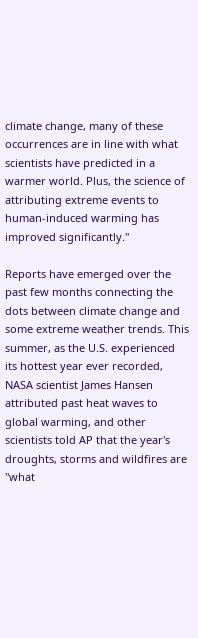climate change, many of these occurrences are in line with what scientists have predicted in a warmer world. Plus, the science of attributing extreme events to human-induced warming has improved significantly."

Reports have emerged over the past few months connecting the dots between climate change and some extreme weather trends. This summer, as the U.S. experienced its hottest year ever recorded, NASA scientist James Hansen attributed past heat waves to global warming, and other scientists told AP that the year's droughts, storms and wildfires are "what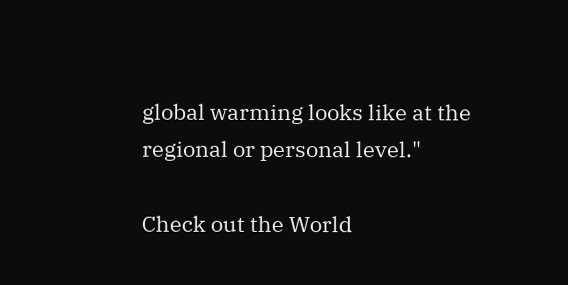global warming looks like at the regional or personal level."

Check out the World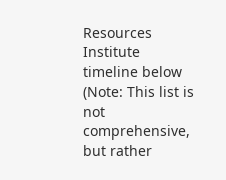Resources Institute timeline below (Note: This list is not comprehensive, but rather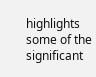highlights some of the significant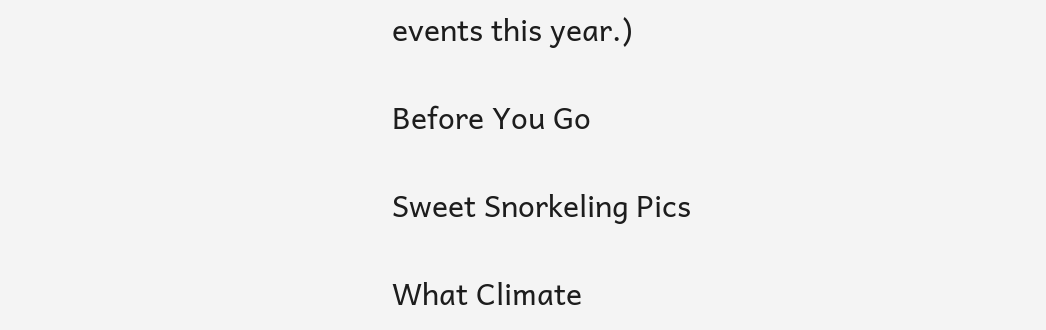events this year.)

Before You Go

Sweet Snorkeling Pics

What Climate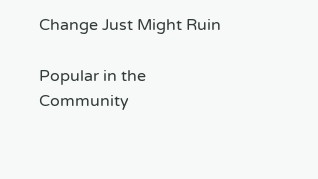Change Just Might Ruin

Popular in the Community